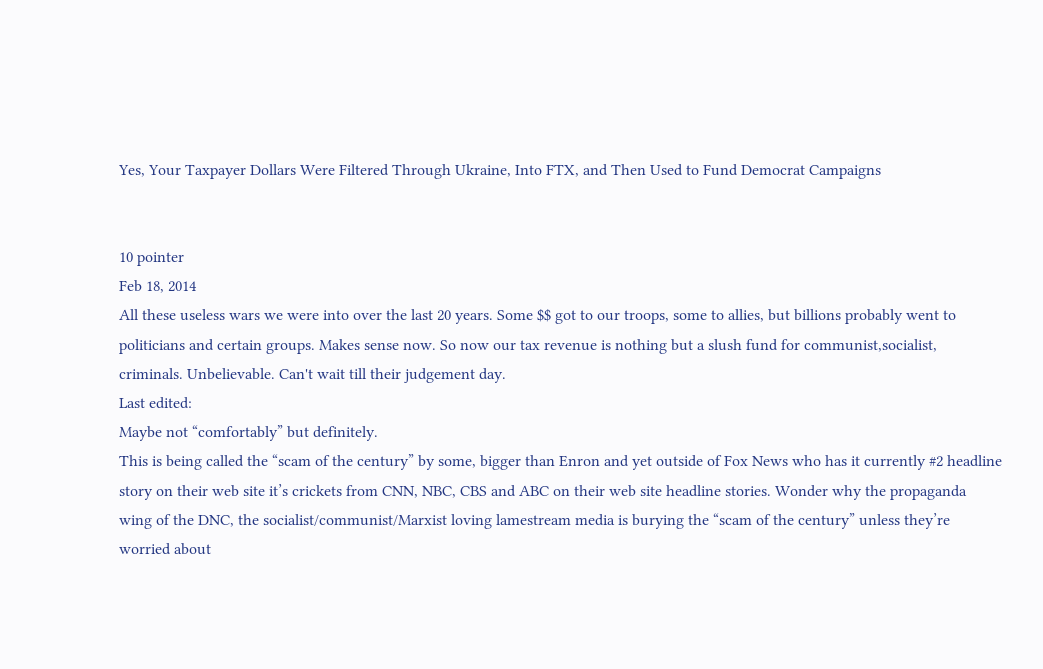Yes, Your Taxpayer Dollars Were Filtered Through Ukraine, Into FTX, and Then Used to Fund Democrat Campaigns


10 pointer
Feb 18, 2014
All these useless wars we were into over the last 20 years. Some $$ got to our troops, some to allies, but billions probably went to politicians and certain groups. Makes sense now. So now our tax revenue is nothing but a slush fund for communist,socialist, criminals. Unbelievable. Can't wait till their judgement day.
Last edited:
Maybe not “comfortably” but definitely.
This is being called the “scam of the century” by some, bigger than Enron and yet outside of Fox News who has it currently #2 headline story on their web site it’s crickets from CNN, NBC, CBS and ABC on their web site headline stories. Wonder why the propaganda wing of the DNC, the socialist/communist/Marxist loving lamestream media is burying the “scam of the century” unless they’re worried about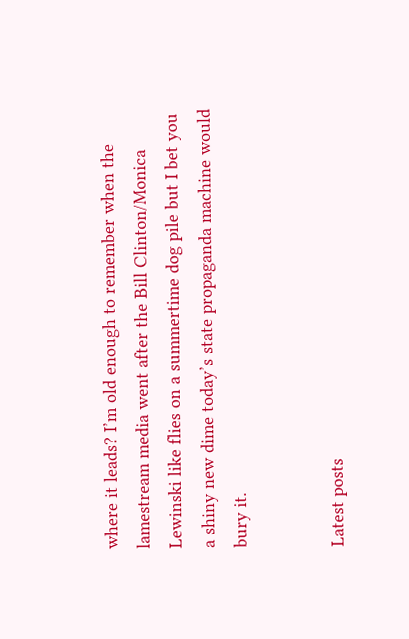where it leads? I’m old enough to remember when the lamestream media went after the Bill Clinton/Monica Lewinski like flies on a summertime dog pile but I bet you a shiny new dime today’s state propaganda machine would bury it.


Latest posts